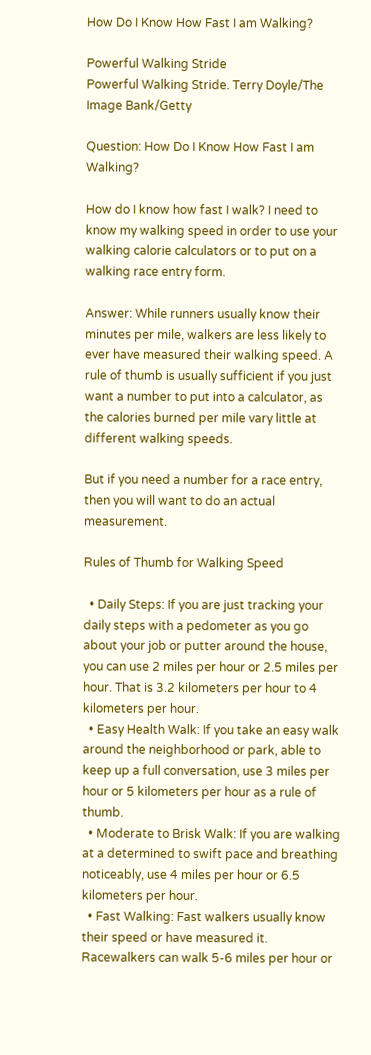How Do I Know How Fast I am Walking?

Powerful Walking Stride
Powerful Walking Stride. Terry Doyle/The Image Bank/Getty

Question: How Do I Know How Fast I am Walking?

How do I know how fast I walk? I need to know my walking speed in order to use your walking calorie calculators or to put on a walking race entry form.

Answer: While runners usually know their minutes per mile, walkers are less likely to ever have measured their walking speed. A rule of thumb is usually sufficient if you just want a number to put into a calculator, as the calories burned per mile vary little at different walking speeds.

But if you need a number for a race entry, then you will want to do an actual measurement.

Rules of Thumb for Walking Speed

  • Daily Steps: If you are just tracking your daily steps with a pedometer as you go about your job or putter around the house, you can use 2 miles per hour or 2.5 miles per hour. That is 3.2 kilometers per hour to 4 kilometers per hour.
  • Easy Health Walk: If you take an easy walk around the neighborhood or park, able to keep up a full conversation, use 3 miles per hour or 5 kilometers per hour as a rule of thumb.
  • Moderate to Brisk Walk: If you are walking at a determined to swift pace and breathing noticeably, use 4 miles per hour or 6.5 kilometers per hour.
  • Fast Walking: Fast walkers usually know their speed or have measured it. Racewalkers can walk 5-6 miles per hour or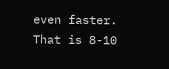even faster. That is 8-10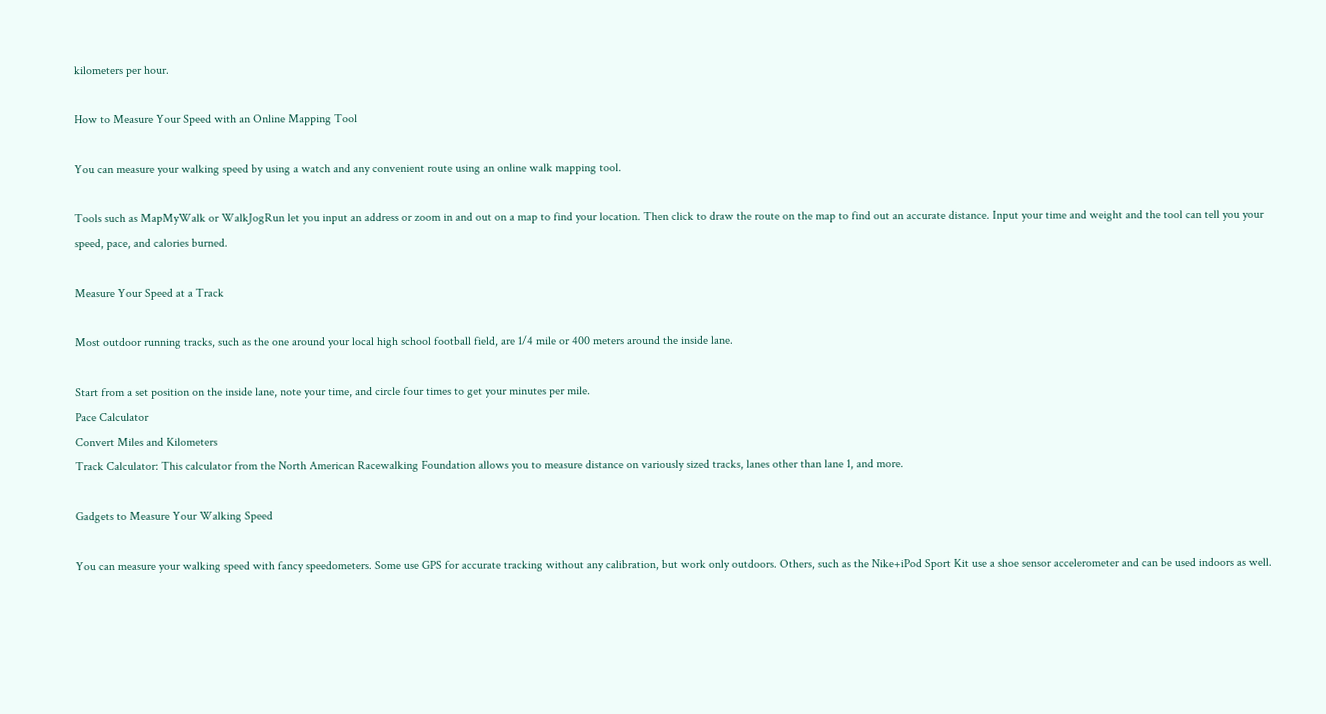kilometers per hour.

How to Measure Your Speed with an Online Mapping Tool

You can measure your walking speed by using a watch and any convenient route using an online walk mapping tool.

Tools such as MapMyWalk or WalkJogRun let you input an address or zoom in and out on a map to find your location. Then click to draw the route on the map to find out an accurate distance. Input your time and weight and the tool can tell you your speed, pace, and calories burned.

Measure Your Speed at a Track

Most outdoor running tracks, such as the one around your local high school football field, are 1/4 mile or 400 meters around the inside lane.

Start from a set position on the inside lane, note your time, and circle four times to get your minutes per mile.
Pace Calculator
Convert Miles and Kilometers
Track Calculator: This calculator from the North American Racewalking Foundation allows you to measure distance on variously sized tracks, lanes other than lane 1, and more.

Gadgets to Measure Your Walking Speed

You can measure your walking speed with fancy speedometers. Some use GPS for accurate tracking without any calibration, but work only outdoors. Others, such as the Nike+iPod Sport Kit use a shoe sensor accelerometer and can be used indoors as well.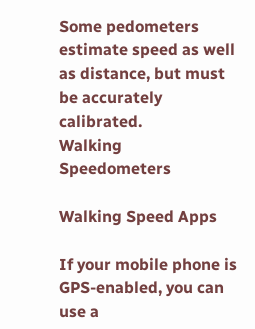Some pedometers estimate speed as well as distance, but must be accurately calibrated.
Walking Speedometers

Walking Speed Apps

If your mobile phone is GPS-enabled, you can use a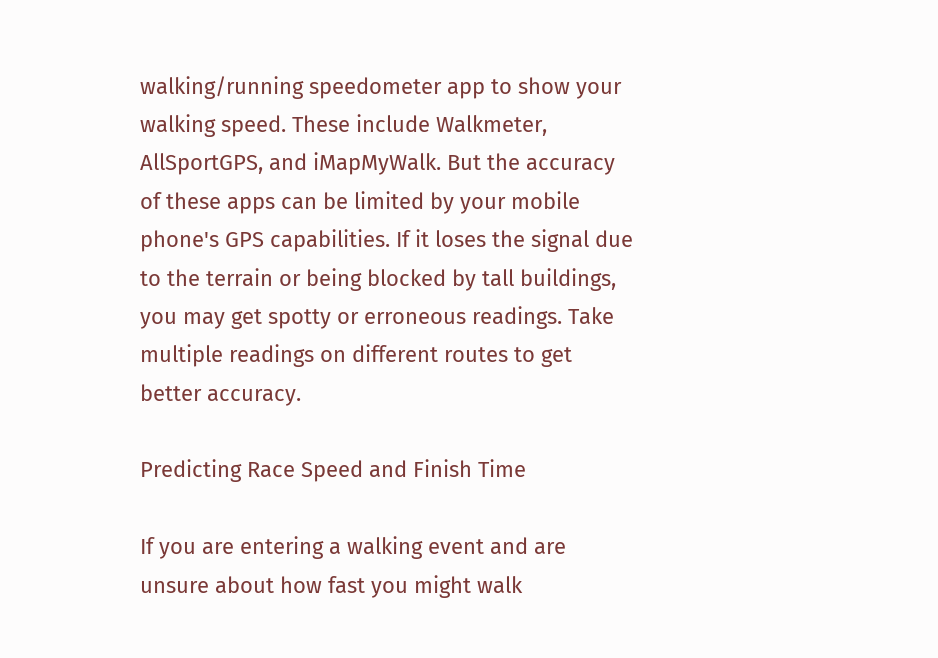walking/running speedometer app to show your walking speed. These include Walkmeter, AllSportGPS, and iMapMyWalk. But the accuracy of these apps can be limited by your mobile phone's GPS capabilities. If it loses the signal due to the terrain or being blocked by tall buildings, you may get spotty or erroneous readings. Take multiple readings on different routes to get better accuracy.

Predicting Race Speed and Finish Time

If you are entering a walking event and are unsure about how fast you might walk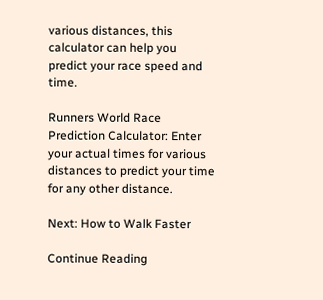various distances, this calculator can help you predict your race speed and time.

Runners World Race Prediction Calculator: Enter your actual times for various distances to predict your time for any other distance.

Next: How to Walk Faster

Continue Reading